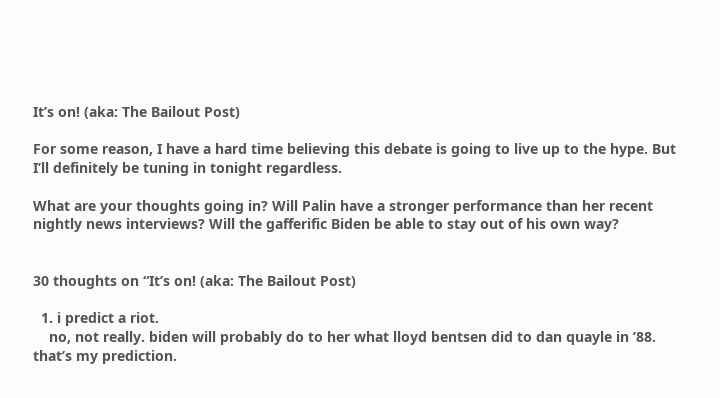It’s on! (aka: The Bailout Post)

For some reason, I have a hard time believing this debate is going to live up to the hype. But I’ll definitely be tuning in tonight regardless.

What are your thoughts going in? Will Palin have a stronger performance than her recent nightly news interviews? Will the gafferific Biden be able to stay out of his own way?


30 thoughts on “It’s on! (aka: The Bailout Post)

  1. i predict a riot.
    no, not really. biden will probably do to her what lloyd bentsen did to dan quayle in ’88. that’s my prediction.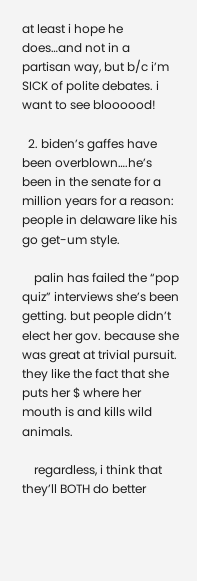at least i hope he does…and not in a partisan way, but b/c i’m SICK of polite debates. i want to see bloooood!

  2. biden’s gaffes have been overblown….he’s been in the senate for a million years for a reason: people in delaware like his go get-um style.

    palin has failed the “pop quiz” interviews she’s been getting. but people didn’t elect her gov. because she was great at trivial pursuit. they like the fact that she puts her $ where her mouth is and kills wild animals.

    regardless, i think that they’ll BOTH do better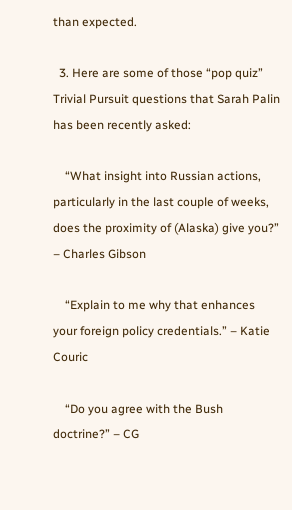than expected.

  3. Here are some of those “pop quiz” Trivial Pursuit questions that Sarah Palin has been recently asked:

    “What insight into Russian actions, particularly in the last couple of weeks, does the proximity of (Alaska) give you?” – Charles Gibson

    “Explain to me why that enhances your foreign policy credentials.” – Katie Couric

    “Do you agree with the Bush doctrine?” – CG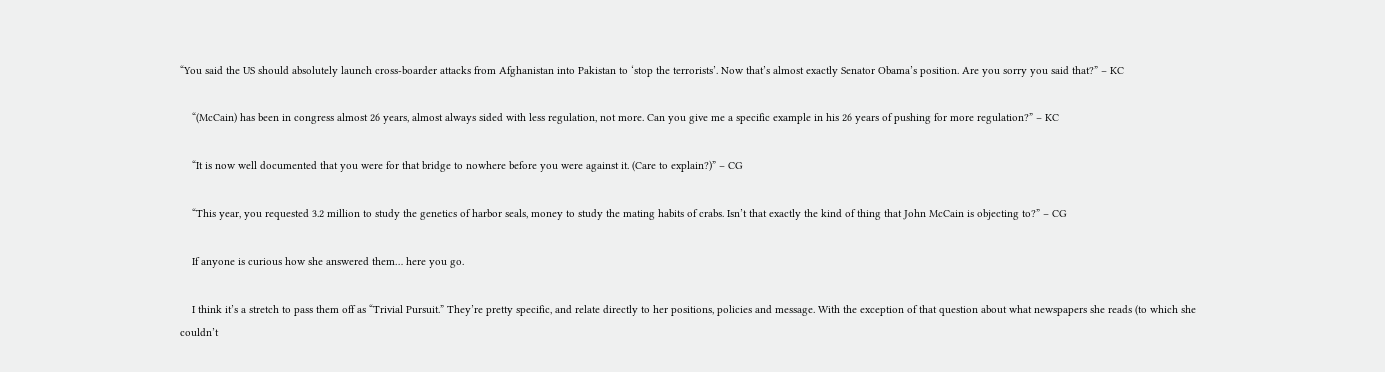“You said the US should absolutely launch cross-boarder attacks from Afghanistan into Pakistan to ‘stop the terrorists’. Now that’s almost exactly Senator Obama’s position. Are you sorry you said that?” – KC

    “(McCain) has been in congress almost 26 years, almost always sided with less regulation, not more. Can you give me a specific example in his 26 years of pushing for more regulation?” – KC

    “It is now well documented that you were for that bridge to nowhere before you were against it. (Care to explain?)” – CG

    “This year, you requested 3.2 million to study the genetics of harbor seals, money to study the mating habits of crabs. Isn’t that exactly the kind of thing that John McCain is objecting to?” – CG

    If anyone is curious how she answered them… here you go.

    I think it’s a stretch to pass them off as “Trivial Pursuit.” They’re pretty specific, and relate directly to her positions, policies and message. With the exception of that question about what newspapers she reads (to which she couldn’t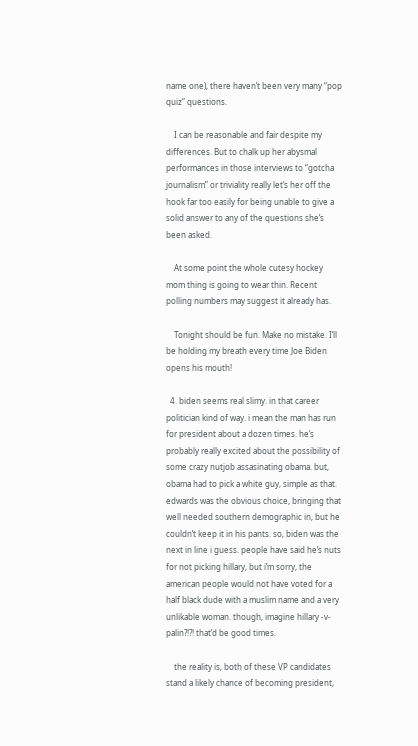name one), there haven’t been very many “pop quiz” questions.

    I can be reasonable and fair despite my differences. But to chalk up her abysmal performances in those interviews to “gotcha journalism” or triviality really let’s her off the hook far too easily for being unable to give a solid answer to any of the questions she’s been asked.

    At some point the whole cutesy hockey mom thing is going to wear thin. Recent polling numbers may suggest it already has.

    Tonight should be fun. Make no mistake. I’ll be holding my breath every time Joe Biden opens his mouth!

  4. biden seems real slimy. in that career politician kind of way. i mean the man has run for president about a dozen times. he’s probably really excited about the possibility of some crazy nutjob assasinating obama. but, obama had to pick a white guy, simple as that. edwards was the obvious choice, bringing that well needed southern demographic in, but he couldn’t keep it in his pants. so, biden was the next in line i guess. people have said he’s nuts for not picking hillary, but i’m sorry, the american people would not have voted for a half black dude with a muslim name and a very unlikable woman. though, imagine hillary -v- palin?!?! that’d be good times.

    the reality is, both of these VP candidates stand a likely chance of becoming president,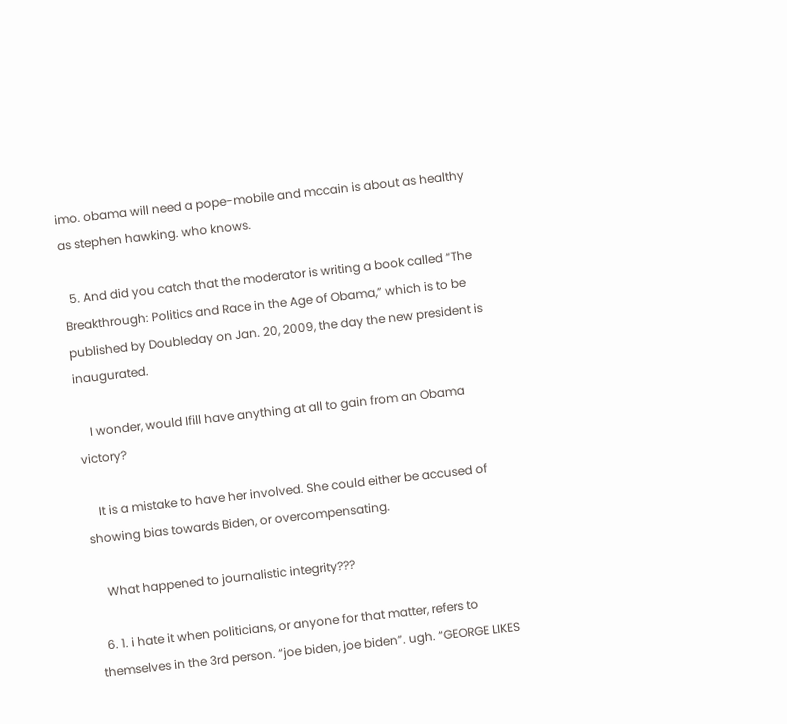imo. obama will need a pope-mobile and mccain is about as healthy as stephen hawking. who knows.

  5. And did you catch that the moderator is writing a book called “The Breakthrough: Politics and Race in the Age of Obama,” which is to be published by Doubleday on Jan. 20, 2009, the day the new president is inaugurated.

    I wonder, would Ifill have anything at all to gain from an Obama victory?

    It is a mistake to have her involved. She could either be accused of showing bias towards Biden, or overcompensating.

    What happened to journalistic integrity???

  6. 1. i hate it when politicians, or anyone for that matter, refers to themselves in the 3rd person. “joe biden, joe biden”. ugh. “GEORGE LIKES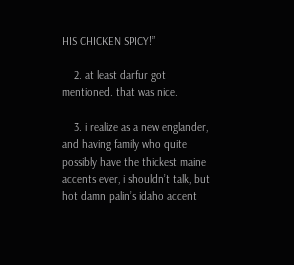HIS CHICKEN SPICY!”

    2. at least darfur got mentioned. that was nice.

    3. i realize as a new englander, and having family who quite possibly have the thickest maine accents ever, i shouldn’t talk, but hot damn palin’s idaho accent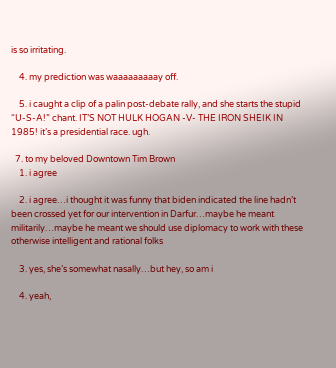is so irritating.

    4. my prediction was waaaaaaaaay off.

    5. i caught a clip of a palin post-debate rally, and she starts the stupid “U-S-A!” chant. IT’S NOT HULK HOGAN -V- THE IRON SHEIK IN 1985! it’s a presidential race. ugh.

  7. to my beloved Downtown Tim Brown
    1. i agree

    2. i agree…i thought it was funny that biden indicated the line hadn’t been crossed yet for our intervention in Darfur…maybe he meant militarily…maybe he meant we should use diplomacy to work with these otherwise intelligent and rational folks

    3. yes, she’s somewhat nasally…but hey, so am i

    4. yeah,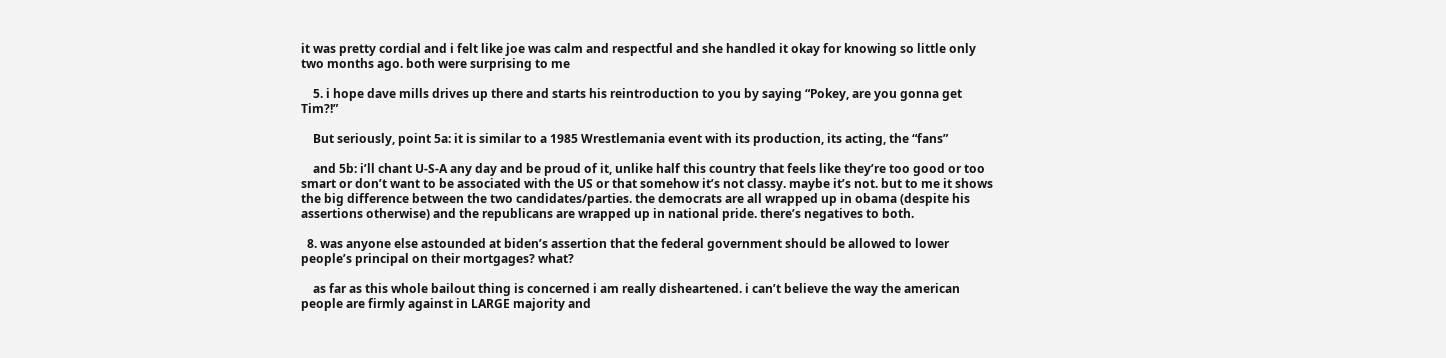it was pretty cordial and i felt like joe was calm and respectful and she handled it okay for knowing so little only two months ago. both were surprising to me

    5. i hope dave mills drives up there and starts his reintroduction to you by saying “Pokey, are you gonna get Tim?!”

    But seriously, point 5a: it is similar to a 1985 Wrestlemania event with its production, its acting, the “fans”

    and 5b: i’ll chant U-S-A any day and be proud of it, unlike half this country that feels like they’re too good or too smart or don’t want to be associated with the US or that somehow it’s not classy. maybe it’s not. but to me it shows the big difference between the two candidates/parties. the democrats are all wrapped up in obama (despite his assertions otherwise) and the republicans are wrapped up in national pride. there’s negatives to both.

  8. was anyone else astounded at biden’s assertion that the federal government should be allowed to lower people’s principal on their mortgages? what?

    as far as this whole bailout thing is concerned i am really disheartened. i can’t believe the way the american people are firmly against in LARGE majority and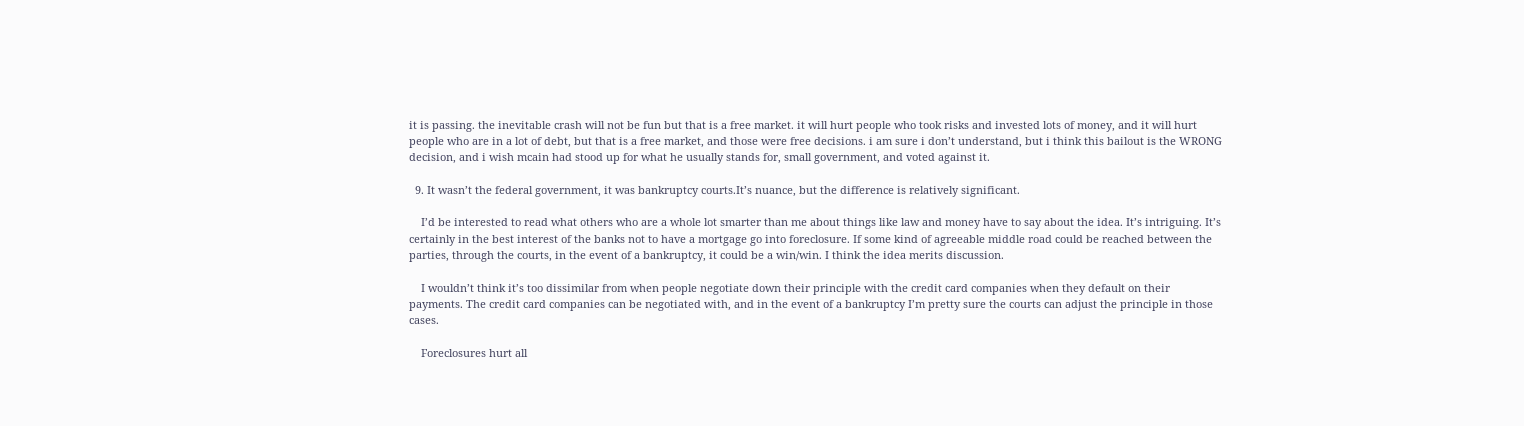it is passing. the inevitable crash will not be fun but that is a free market. it will hurt people who took risks and invested lots of money, and it will hurt people who are in a lot of debt, but that is a free market, and those were free decisions. i am sure i don’t understand, but i think this bailout is the WRONG decision, and i wish mcain had stood up for what he usually stands for, small government, and voted against it.

  9. It wasn’t the federal government, it was bankruptcy courts.It’s nuance, but the difference is relatively significant.

    I’d be interested to read what others who are a whole lot smarter than me about things like law and money have to say about the idea. It’s intriguing. It’s certainly in the best interest of the banks not to have a mortgage go into foreclosure. If some kind of agreeable middle road could be reached between the parties, through the courts, in the event of a bankruptcy, it could be a win/win. I think the idea merits discussion.

    I wouldn’t think it’s too dissimilar from when people negotiate down their principle with the credit card companies when they default on their payments. The credit card companies can be negotiated with, and in the event of a bankruptcy I’m pretty sure the courts can adjust the principle in those cases.

    Foreclosures hurt all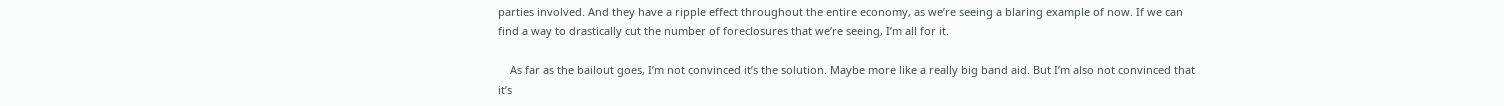parties involved. And they have a ripple effect throughout the entire economy, as we’re seeing a blaring example of now. If we can find a way to drastically cut the number of foreclosures that we’re seeing, I’m all for it.

    As far as the bailout goes, I’m not convinced it’s the solution. Maybe more like a really big band aid. But I’m also not convinced that it’s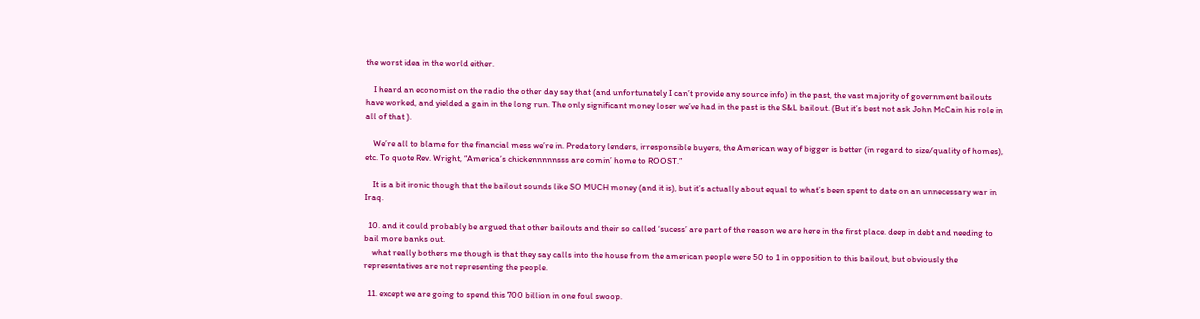the worst idea in the world either.

    I heard an economist on the radio the other day say that (and unfortunately I can’t provide any source info) in the past, the vast majority of government bailouts have worked, and yielded a gain in the long run. The only significant money loser we’ve had in the past is the S&L bailout. (But it’s best not ask John McCain his role in all of that ).

    We’re all to blame for the financial mess we’re in. Predatory lenders, irresponsible buyers, the American way of bigger is better (in regard to size/quality of homes), etc. To quote Rev. Wright, “America’s chickennnnnsss are comin’ home to ROOST.”

    It is a bit ironic though that the bailout sounds like SO MUCH money (and it is), but it’s actually about equal to what’s been spent to date on an unnecessary war in Iraq.

  10. and it could probably be argued that other bailouts and their so called ‘sucess’ are part of the reason we are here in the first place. deep in debt and needing to bail more banks out.
    what really bothers me though is that they say calls into the house from the american people were 50 to 1 in opposition to this bailout, but obviously the representatives are not representing the people.

  11. except we are going to spend this 700 billion in one foul swoop.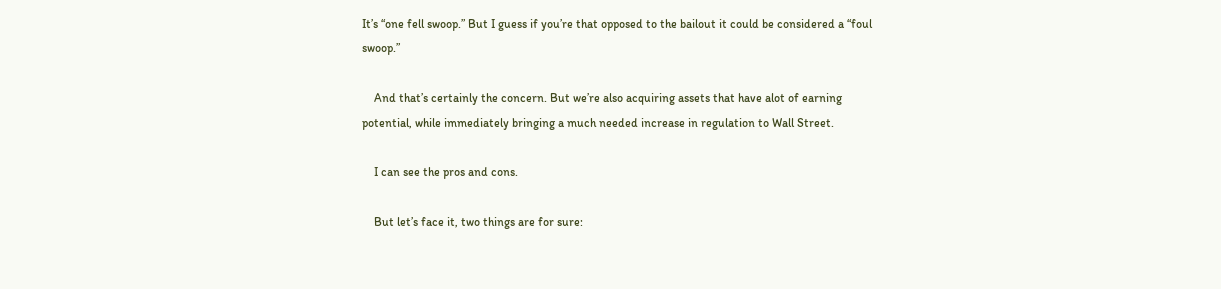It’s “one fell swoop.” But I guess if you’re that opposed to the bailout it could be considered a “foul swoop.”

    And that’s certainly the concern. But we’re also acquiring assets that have alot of earning potential, while immediately bringing a much needed increase in regulation to Wall Street.

    I can see the pros and cons.

    But let’s face it, two things are for sure: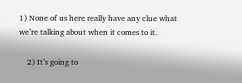1) None of us here really have any clue what we’re talking about when it comes to it.

    2) It’s going to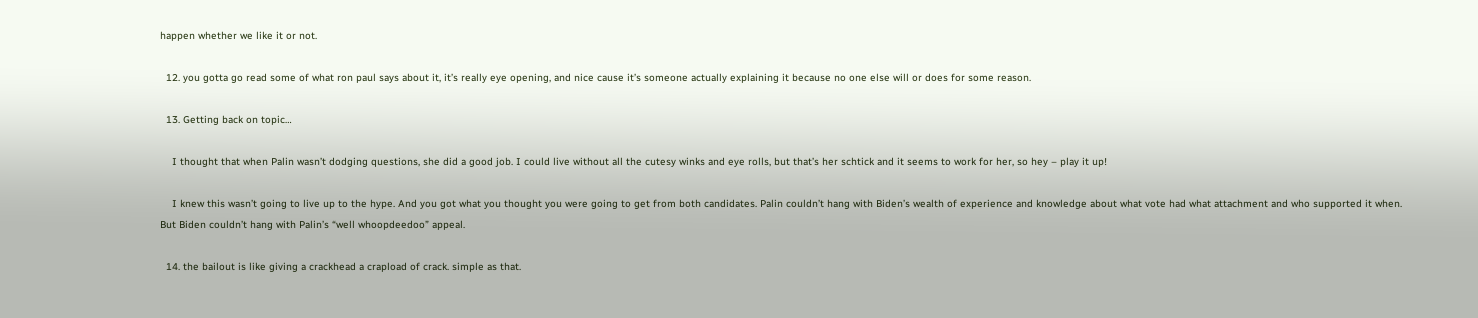happen whether we like it or not.

  12. you gotta go read some of what ron paul says about it, it’s really eye opening, and nice cause it’s someone actually explaining it because no one else will or does for some reason.

  13. Getting back on topic…

    I thought that when Palin wasn’t dodging questions, she did a good job. I could live without all the cutesy winks and eye rolls, but that’s her schtick and it seems to work for her, so hey – play it up!

    I knew this wasn’t going to live up to the hype. And you got what you thought you were going to get from both candidates. Palin couldn’t hang with Biden’s wealth of experience and knowledge about what vote had what attachment and who supported it when. But Biden couldn’t hang with Palin’s “well whoopdeedoo” appeal.

  14. the bailout is like giving a crackhead a crapload of crack. simple as that.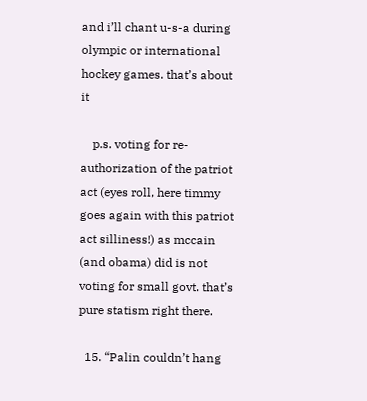and i’ll chant u-s-a during olympic or international hockey games. that’s about it

    p.s. voting for re-authorization of the patriot act (eyes roll, here timmy goes again with this patriot act silliness!) as mccain (and obama) did is not voting for small govt. that’s pure statism right there.

  15. “Palin couldn’t hang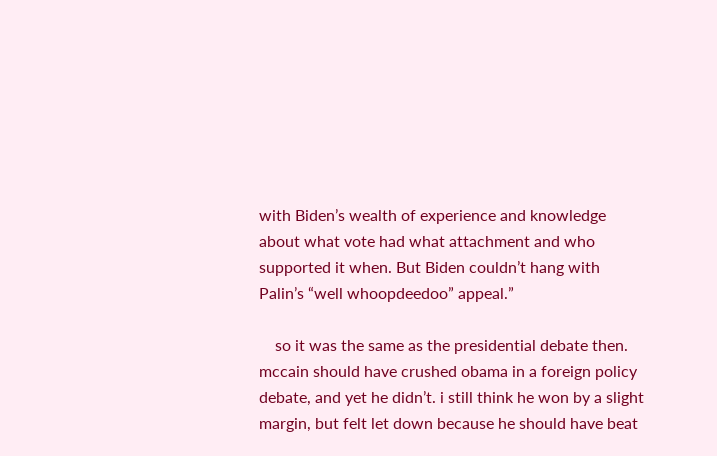with Biden’s wealth of experience and knowledge about what vote had what attachment and who supported it when. But Biden couldn’t hang with Palin’s “well whoopdeedoo” appeal.”

    so it was the same as the presidential debate then. mccain should have crushed obama in a foreign policy debate, and yet he didn’t. i still think he won by a slight margin, but felt let down because he should have beat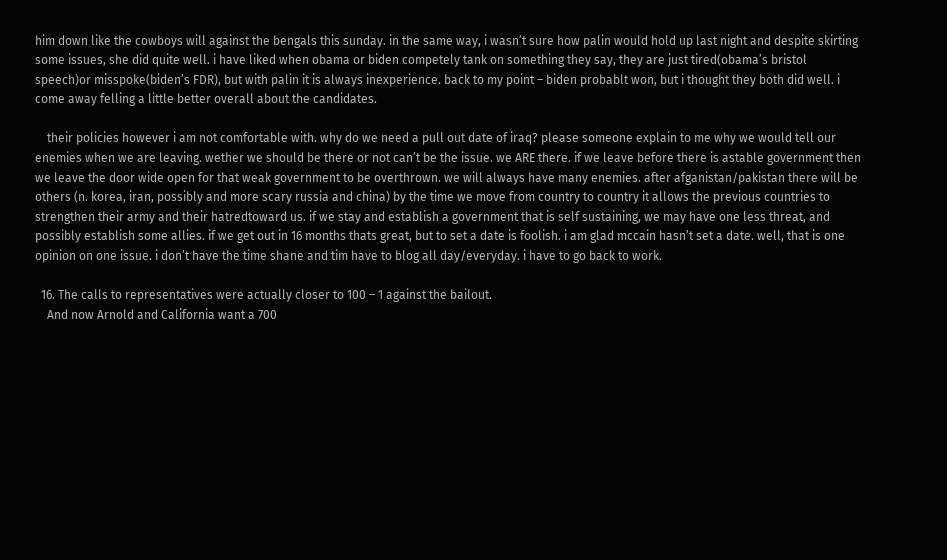him down like the cowboys will against the bengals this sunday. in the same way, i wasn’t sure how palin would hold up last night and despite skirting some issues, she did quite well. i have liked when obama or biden competely tank on something they say, they are just tired(obama’s bristol speech)or misspoke(biden’s FDR), but with palin it is always inexperience. back to my point – biden probablt won, but i thought they both did well. i come away felling a little better overall about the candidates.

    their policies however i am not comfortable with. why do we need a pull out date of iraq? please someone explain to me why we would tell our enemies when we are leaving. wether we should be there or not can’t be the issue. we ARE there. if we leave before there is astable government then we leave the door wide open for that weak government to be overthrown. we will always have many enemies. after afganistan/pakistan there will be others (n. korea, iran, possibly and more scary russia and china) by the time we move from country to country it allows the previous countries to strengthen their army and their hatredtoward us. if we stay and establish a government that is self sustaining, we may have one less threat, and possibly establish some allies. if we get out in 16 months thats great, but to set a date is foolish. i am glad mccain hasn’t set a date. well, that is one opinion on one issue. i don’t have the time shane and tim have to blog all day/everyday. i have to go back to work.

  16. The calls to representatives were actually closer to 100 – 1 against the bailout.
    And now Arnold and California want a 700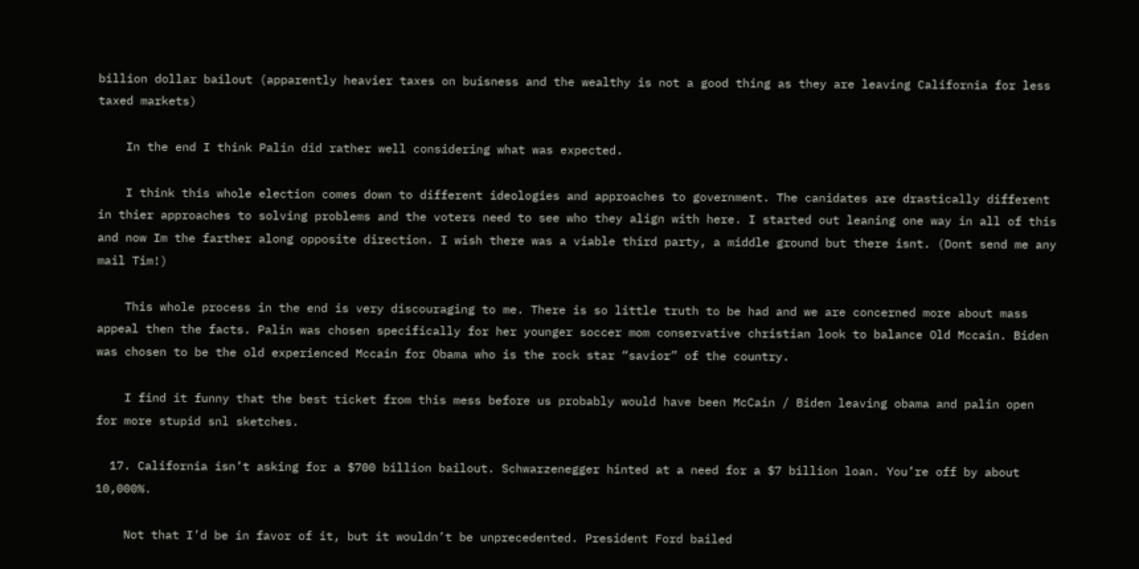billion dollar bailout (apparently heavier taxes on buisness and the wealthy is not a good thing as they are leaving California for less taxed markets)

    In the end I think Palin did rather well considering what was expected.

    I think this whole election comes down to different ideologies and approaches to government. The canidates are drastically different in thier approaches to solving problems and the voters need to see who they align with here. I started out leaning one way in all of this and now Im the farther along opposite direction. I wish there was a viable third party, a middle ground but there isnt. (Dont send me any mail Tim!)

    This whole process in the end is very discouraging to me. There is so little truth to be had and we are concerned more about mass appeal then the facts. Palin was chosen specifically for her younger soccer mom conservative christian look to balance Old Mccain. Biden was chosen to be the old experienced Mccain for Obama who is the rock star “savior” of the country.

    I find it funny that the best ticket from this mess before us probably would have been McCain / Biden leaving obama and palin open for more stupid snl sketches.

  17. California isn’t asking for a $700 billion bailout. Schwarzenegger hinted at a need for a $7 billion loan. You’re off by about 10,000%.

    Not that I’d be in favor of it, but it wouldn’t be unprecedented. President Ford bailed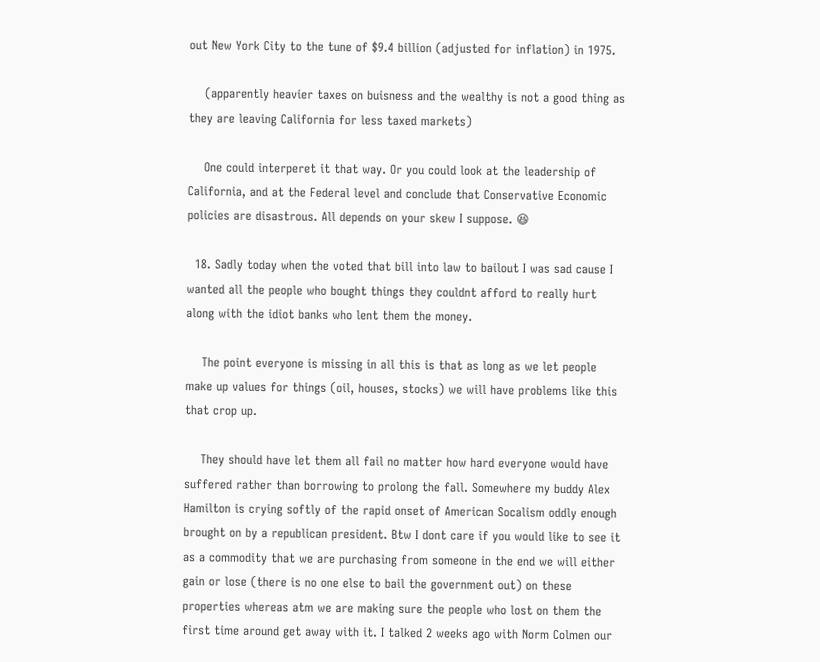out New York City to the tune of $9.4 billion (adjusted for inflation) in 1975.

    (apparently heavier taxes on buisness and the wealthy is not a good thing as they are leaving California for less taxed markets)

    One could interperet it that way. Or you could look at the leadership of California, and at the Federal level and conclude that Conservative Economic policies are disastrous. All depends on your skew I suppose. 😆

  18. Sadly today when the voted that bill into law to bailout I was sad cause I wanted all the people who bought things they couldnt afford to really hurt along with the idiot banks who lent them the money.

    The point everyone is missing in all this is that as long as we let people make up values for things (oil, houses, stocks) we will have problems like this that crop up.

    They should have let them all fail no matter how hard everyone would have suffered rather than borrowing to prolong the fall. Somewhere my buddy Alex Hamilton is crying softly of the rapid onset of American Socalism oddly enough brought on by a republican president. Btw I dont care if you would like to see it as a commodity that we are purchasing from someone in the end we will either gain or lose (there is no one else to bail the government out) on these properties whereas atm we are making sure the people who lost on them the first time around get away with it. I talked 2 weeks ago with Norm Colmen our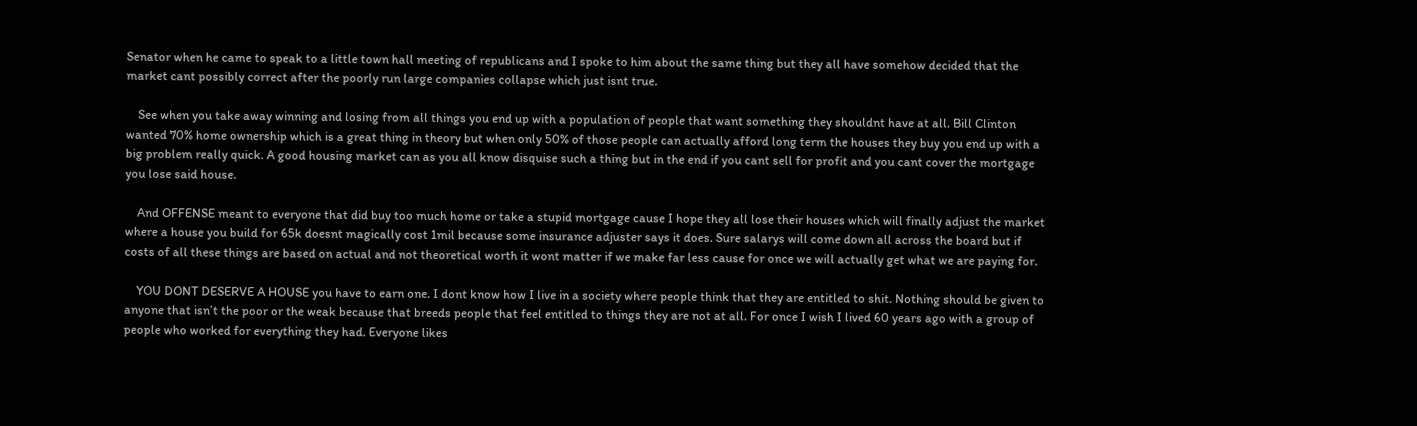Senator when he came to speak to a little town hall meeting of republicans and I spoke to him about the same thing but they all have somehow decided that the market cant possibly correct after the poorly run large companies collapse which just isnt true.

    See when you take away winning and losing from all things you end up with a population of people that want something they shouldnt have at all. Bill Clinton wanted 70% home ownership which is a great thing in theory but when only 50% of those people can actually afford long term the houses they buy you end up with a big problem really quick. A good housing market can as you all know disquise such a thing but in the end if you cant sell for profit and you cant cover the mortgage you lose said house.

    And OFFENSE meant to everyone that did buy too much home or take a stupid mortgage cause I hope they all lose their houses which will finally adjust the market where a house you build for 65k doesnt magically cost 1mil because some insurance adjuster says it does. Sure salarys will come down all across the board but if costs of all these things are based on actual and not theoretical worth it wont matter if we make far less cause for once we will actually get what we are paying for.

    YOU DONT DESERVE A HOUSE you have to earn one. I dont know how I live in a society where people think that they are entitled to shit. Nothing should be given to anyone that isn’t the poor or the weak because that breeds people that feel entitled to things they are not at all. For once I wish I lived 60 years ago with a group of people who worked for everything they had. Everyone likes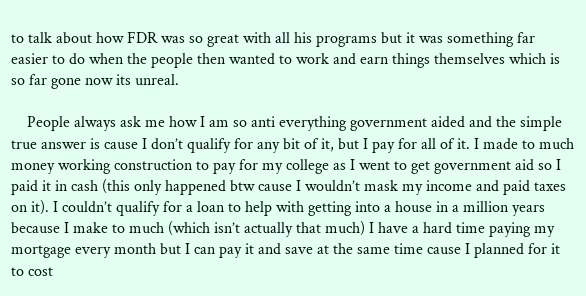to talk about how FDR was so great with all his programs but it was something far easier to do when the people then wanted to work and earn things themselves which is so far gone now its unreal.

    People always ask me how I am so anti everything government aided and the simple true answer is cause I don’t qualify for any bit of it, but I pay for all of it. I made to much money working construction to pay for my college as I went to get government aid so I paid it in cash (this only happened btw cause I wouldn’t mask my income and paid taxes on it). I couldn’t qualify for a loan to help with getting into a house in a million years because I make to much (which isn’t actually that much) I have a hard time paying my mortgage every month but I can pay it and save at the same time cause I planned for it to cost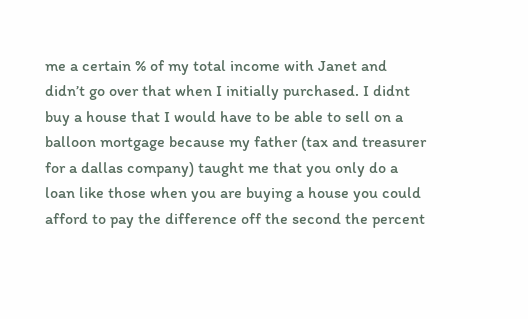me a certain % of my total income with Janet and didn’t go over that when I initially purchased. I didnt buy a house that I would have to be able to sell on a balloon mortgage because my father (tax and treasurer for a dallas company) taught me that you only do a loan like those when you are buying a house you could afford to pay the difference off the second the percent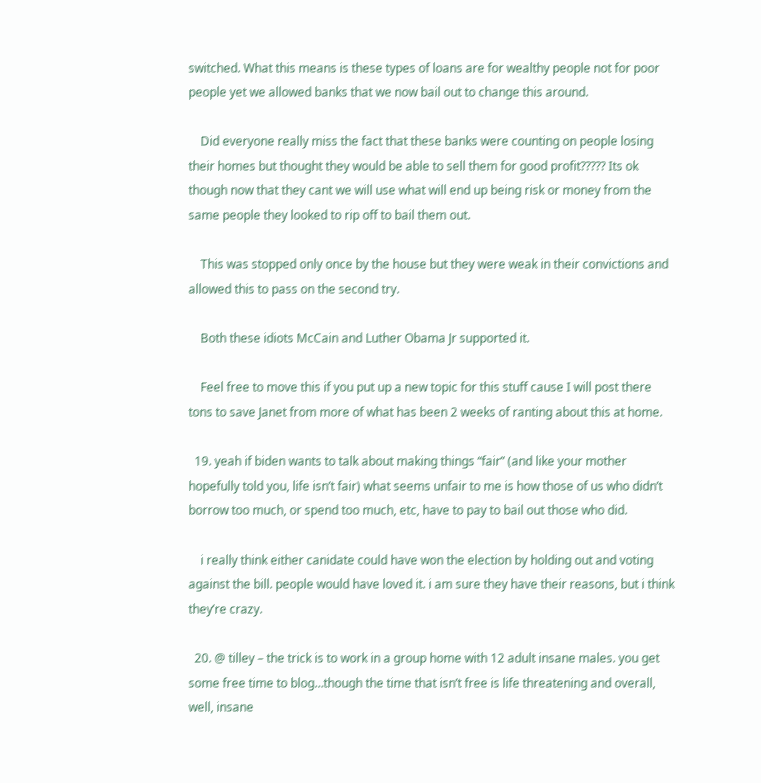switched. What this means is these types of loans are for wealthy people not for poor people yet we allowed banks that we now bail out to change this around.

    Did everyone really miss the fact that these banks were counting on people losing their homes but thought they would be able to sell them for good profit????? Its ok though now that they cant we will use what will end up being risk or money from the same people they looked to rip off to bail them out.

    This was stopped only once by the house but they were weak in their convictions and allowed this to pass on the second try.

    Both these idiots McCain and Luther Obama Jr supported it.

    Feel free to move this if you put up a new topic for this stuff cause I will post there tons to save Janet from more of what has been 2 weeks of ranting about this at home.

  19. yeah if biden wants to talk about making things “fair” (and like your mother hopefully told you, life isn’t fair) what seems unfair to me is how those of us who didn’t borrow too much, or spend too much, etc, have to pay to bail out those who did.

    i really think either canidate could have won the election by holding out and voting against the bill. people would have loved it. i am sure they have their reasons, but i think they’re crazy.

  20. @ tilley – the trick is to work in a group home with 12 adult insane males. you get some free time to blog…though the time that isn’t free is life threatening and overall, well, insane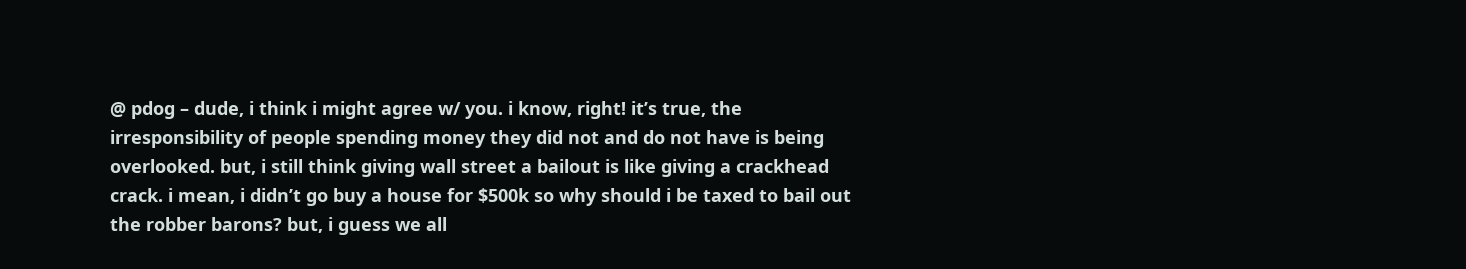@ pdog – dude, i think i might agree w/ you. i know, right! it’s true, the irresponsibility of people spending money they did not and do not have is being overlooked. but, i still think giving wall street a bailout is like giving a crackhead crack. i mean, i didn’t go buy a house for $500k so why should i be taxed to bail out the robber barons? but, i guess we all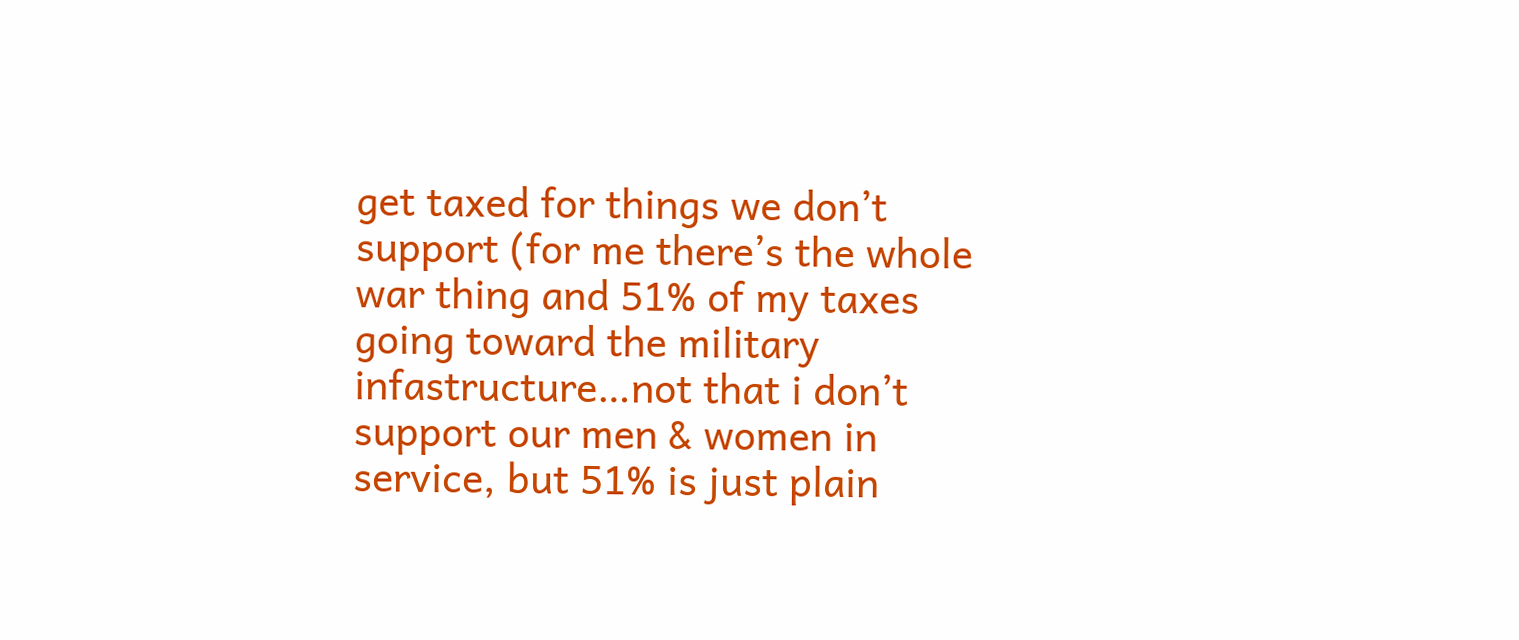get taxed for things we don’t support (for me there’s the whole war thing and 51% of my taxes going toward the military infastructure…not that i don’t support our men & women in service, but 51% is just plain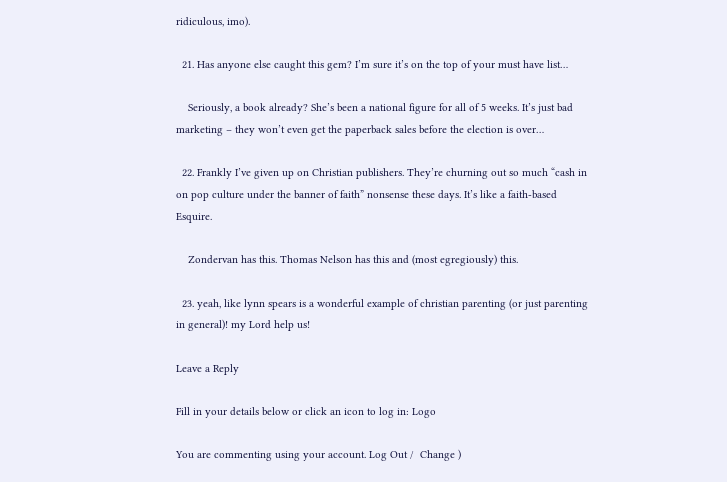ridiculous, imo).

  21. Has anyone else caught this gem? I’m sure it’s on the top of your must have list…

    Seriously, a book already? She’s been a national figure for all of 5 weeks. It’s just bad marketing – they won’t even get the paperback sales before the election is over…

  22. Frankly I’ve given up on Christian publishers. They’re churning out so much “cash in on pop culture under the banner of faith” nonsense these days. It’s like a faith-based Esquire.

    Zondervan has this. Thomas Nelson has this and (most egregiously) this.

  23. yeah, like lynn spears is a wonderful example of christian parenting (or just parenting in general)! my Lord help us!

Leave a Reply

Fill in your details below or click an icon to log in: Logo

You are commenting using your account. Log Out /  Change )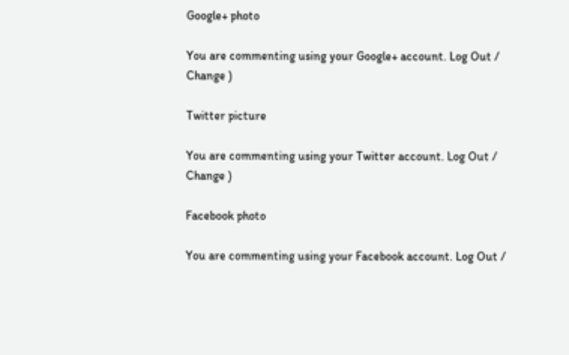Google+ photo

You are commenting using your Google+ account. Log Out /  Change )

Twitter picture

You are commenting using your Twitter account. Log Out /  Change )

Facebook photo

You are commenting using your Facebook account. Log Out /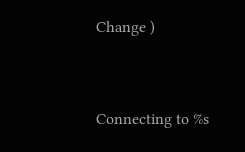Change )


Connecting to %s